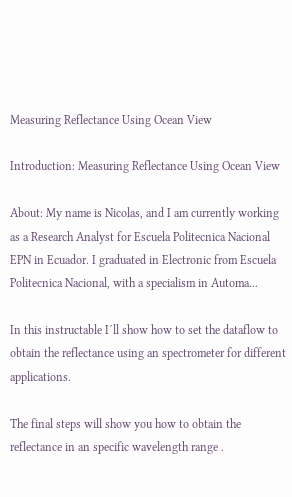Measuring Reflectance Using Ocean View

Introduction: Measuring Reflectance Using Ocean View

About: My name is Nicolas, and I am currently working as a Research Analyst for Escuela Politecnica Nacional EPN in Ecuador. I graduated in Electronic from Escuela Politecnica Nacional, with a specialism in Automa...

In this instructable I´ll show how to set the dataflow to obtain the reflectance using an spectrometer for different applications.

The final steps will show you how to obtain the reflectance in an specific wavelength range .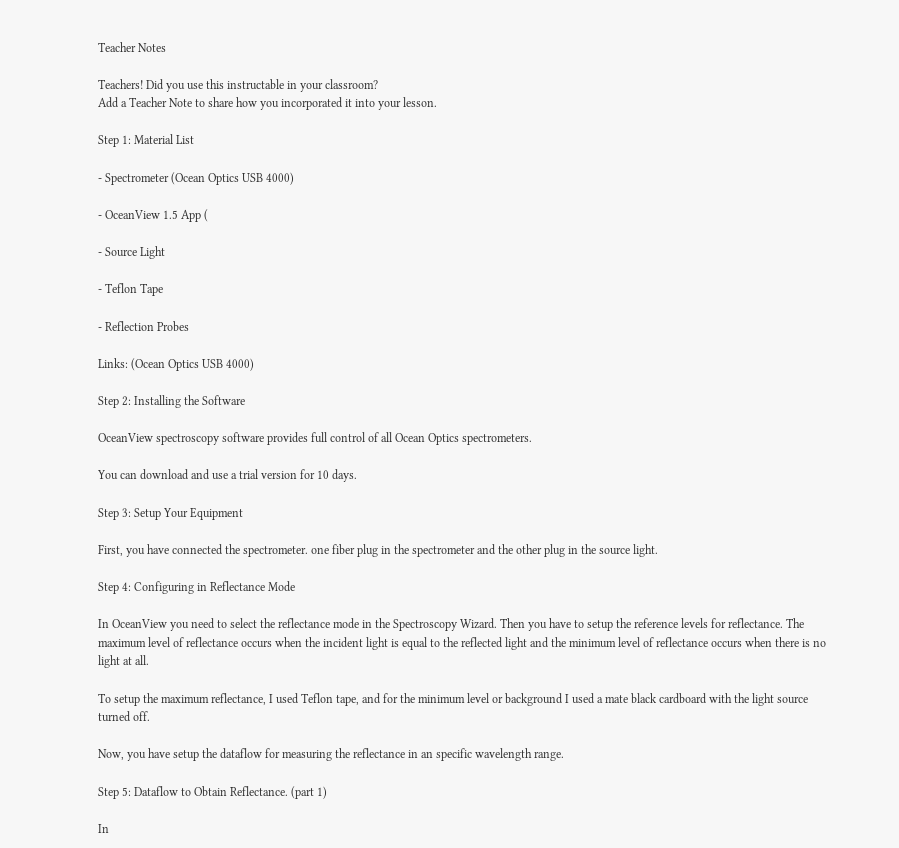Teacher Notes

Teachers! Did you use this instructable in your classroom?
Add a Teacher Note to share how you incorporated it into your lesson.

Step 1: Material List

- Spectrometer (Ocean Optics USB 4000)

- OceanView 1.5 App (

- Source Light

- Teflon Tape

- Reflection Probes

Links: (Ocean Optics USB 4000)

Step 2: Installing the Software

OceanView spectroscopy software provides full control of all Ocean Optics spectrometers.

You can download and use a trial version for 10 days.

Step 3: Setup Your Equipment

First, you have connected the spectrometer. one fiber plug in the spectrometer and the other plug in the source light.

Step 4: Configuring in Reflectance Mode

In OceanView you need to select the reflectance mode in the Spectroscopy Wizard. Then you have to setup the reference levels for reflectance. The maximum level of reflectance occurs when the incident light is equal to the reflected light and the minimum level of reflectance occurs when there is no light at all.

To setup the maximum reflectance, I used Teflon tape, and for the minimum level or background I used a mate black cardboard with the light source turned off.

Now, you have setup the dataflow for measuring the reflectance in an specific wavelength range.

Step 5: Dataflow to Obtain Reflectance. (part 1)

In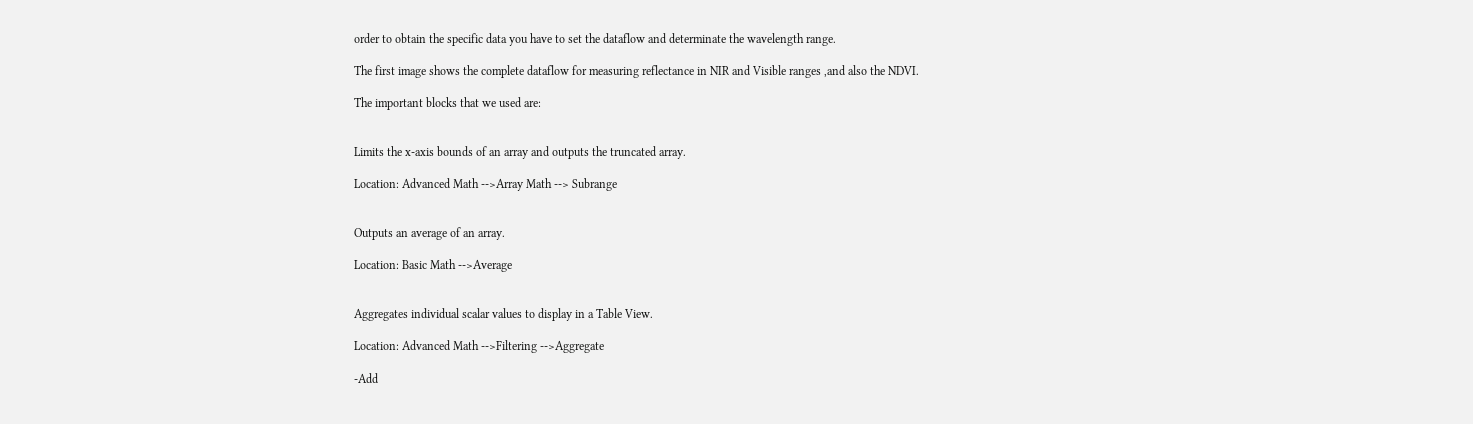order to obtain the specific data you have to set the dataflow and determinate the wavelength range.

The first image shows the complete dataflow for measuring reflectance in NIR and Visible ranges ,and also the NDVI.

The important blocks that we used are:


Limits the x-axis bounds of an array and outputs the truncated array.

Location: Advanced Math -->Array Math --> Subrange


Outputs an average of an array.

Location: Basic Math -->Average


Aggregates individual scalar values to display in a Table View.

Location: Advanced Math -->Filtering -->Aggregate

-Add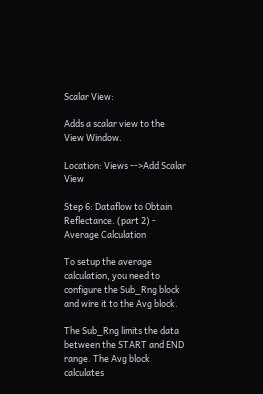Scalar View:

Adds a scalar view to the View Window.

Location: Views -->Add Scalar View

Step 6: Dataflow to Obtain Reflectance. (part 2) - Average Calculation

To setup the average calculation, you need to configure the Sub_Rng block and wire it to the Avg block.

The Sub_Rng limits the data between the START and END range. The Avg block calculates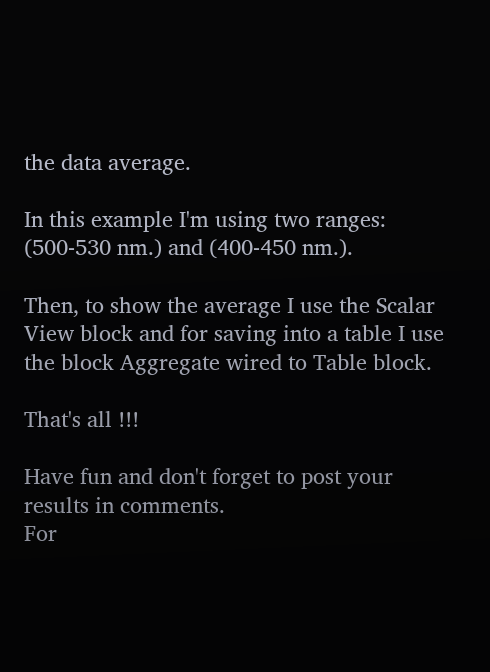the data average.

In this example I'm using two ranges: (500-530 nm.) and (400-450 nm.).

Then, to show the average I use the Scalar View block and for saving into a table I use the block Aggregate wired to Table block.

That's all !!!

Have fun and don't forget to post your results in comments.
For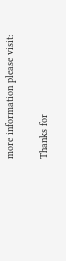more information please visit:

Thanks for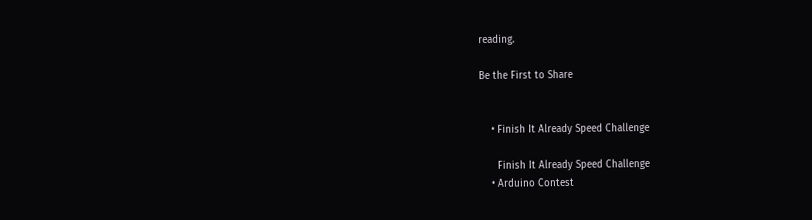reading.

Be the First to Share


    • Finish It Already Speed Challenge

      Finish It Already Speed Challenge
    • Arduino Contest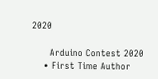2020

      Arduino Contest 2020
    • First Time Author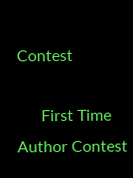Contest

      First Time Author Contest